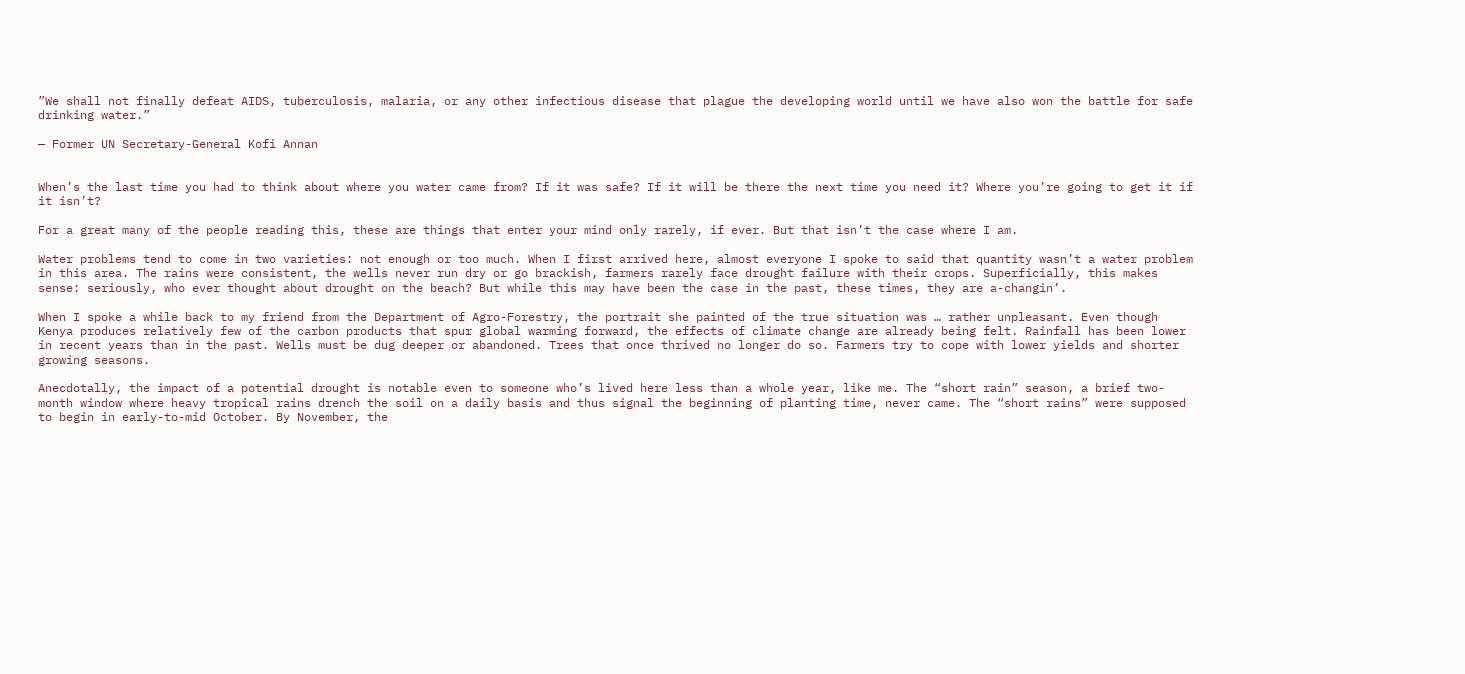”We shall not finally defeat AIDS, tuberculosis, malaria, or any other infectious disease that plague the developing world until we have also won the battle for safe drinking water.”

— Former UN Secretary-General Kofi Annan


When’s the last time you had to think about where you water came from? If it was safe? If it will be there the next time you need it? Where you’re going to get it if it isn’t?

For a great many of the people reading this, these are things that enter your mind only rarely, if ever. But that isn’t the case where I am.

Water problems tend to come in two varieties: not enough or too much. When I first arrived here, almost everyone I spoke to said that quantity wasn’t a water problem in this area. The rains were consistent, the wells never run dry or go brackish, farmers rarely face drought failure with their crops. Superficially, this makes sense: seriously, who ever thought about drought on the beach? But while this may have been the case in the past, these times, they are a-changin’.

When I spoke a while back to my friend from the Department of Agro-Forestry, the portrait she painted of the true situation was … rather unpleasant. Even though Kenya produces relatively few of the carbon products that spur global warming forward, the effects of climate change are already being felt. Rainfall has been lower in recent years than in the past. Wells must be dug deeper or abandoned. Trees that once thrived no longer do so. Farmers try to cope with lower yields and shorter growing seasons.

Anecdotally, the impact of a potential drought is notable even to someone who’s lived here less than a whole year, like me. The “short rain” season, a brief two-month window where heavy tropical rains drench the soil on a daily basis and thus signal the beginning of planting time, never came. The “short rains” were supposed to begin in early-to-mid October. By November, the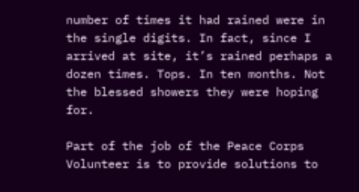number of times it had rained were in the single digits. In fact, since I arrived at site, it’s rained perhaps a dozen times. Tops. In ten months. Not the blessed showers they were hoping for.

Part of the job of the Peace Corps Volunteer is to provide solutions to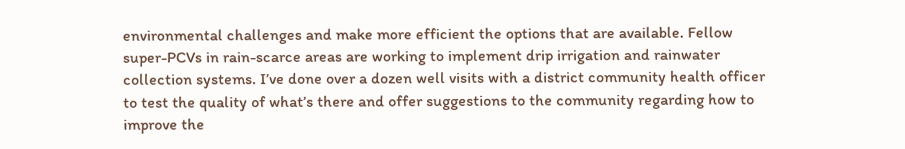environmental challenges and make more efficient the options that are available. Fellow super-PCVs in rain-scarce areas are working to implement drip irrigation and rainwater collection systems. I’ve done over a dozen well visits with a district community health officer to test the quality of what’s there and offer suggestions to the community regarding how to improve the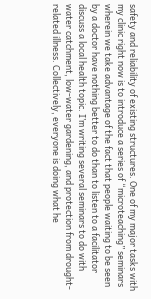safety and reliability of existing structures. One of my major tasks with my clinic right now is to introduce a series of “microteaching” seminars wherein we take advantage of the fact that people waiting to be seen by a doctor have nothing better to do than to listen to a facilitator discuss a local health topic. I’m writing several seminars to do with water catchment, low-water gardening, and protection from drought-related illness. Collectively, everyone is doing what he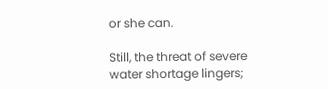or she can.

Still, the threat of severe water shortage lingers;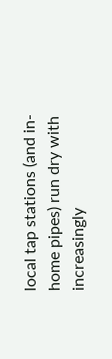local tap stations (and in-home pipes) run dry with increasingly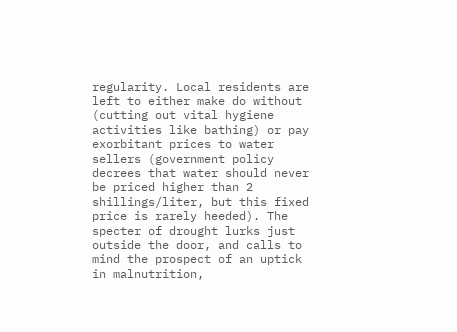regularity. Local residents are left to either make do without (cutting out vital hygiene activities like bathing) or pay exorbitant prices to water sellers (government policy decrees that water should never be priced higher than 2 shillings/liter, but this fixed price is rarely heeded). The specter of drought lurks just outside the door, and calls to mind the prospect of an uptick in malnutrition,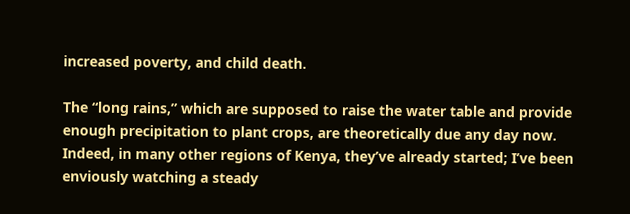increased poverty, and child death.

The “long rains,” which are supposed to raise the water table and provide enough precipitation to plant crops, are theoretically due any day now. Indeed, in many other regions of Kenya, they’ve already started; I’ve been enviously watching a steady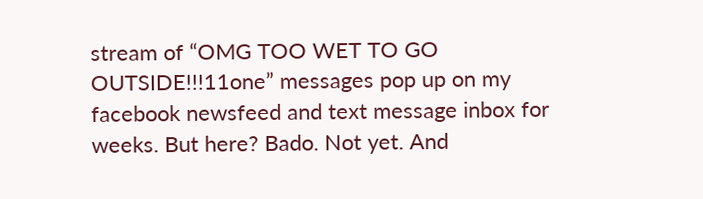stream of “OMG TOO WET TO GO OUTSIDE!!!11one” messages pop up on my facebook newsfeed and text message inbox for weeks. But here? Bado. Not yet. And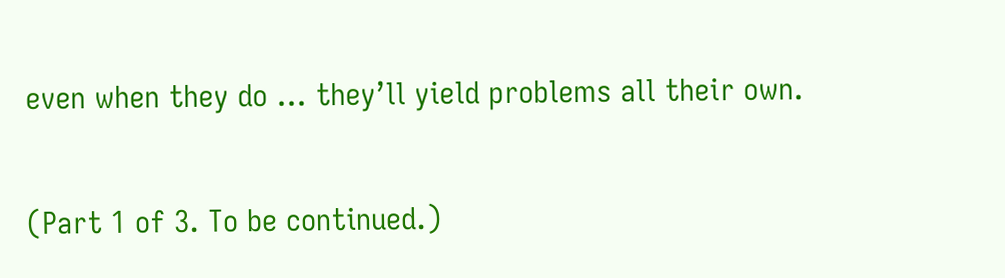even when they do … they’ll yield problems all their own.

(Part 1 of 3. To be continued.)